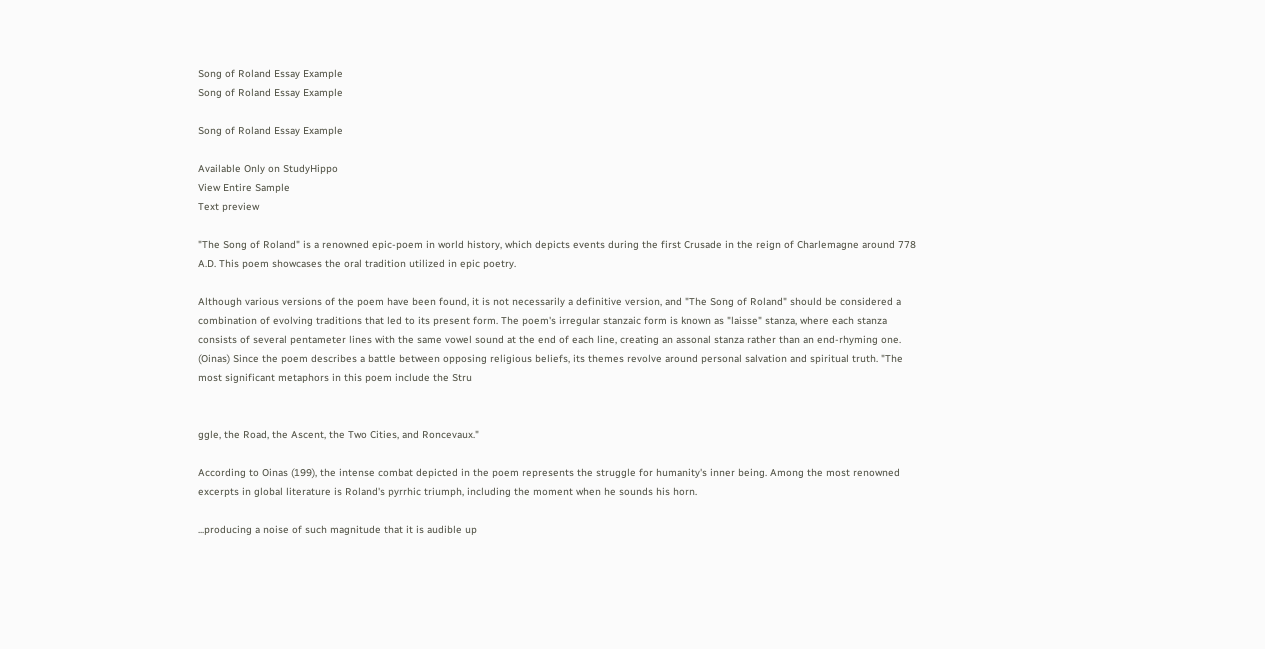Song of Roland Essay Example
Song of Roland Essay Example

Song of Roland Essay Example

Available Only on StudyHippo
View Entire Sample
Text preview

"The Song of Roland" is a renowned epic-poem in world history, which depicts events during the first Crusade in the reign of Charlemagne around 778 A.D. This poem showcases the oral tradition utilized in epic poetry.

Although various versions of the poem have been found, it is not necessarily a definitive version, and "The Song of Roland" should be considered a combination of evolving traditions that led to its present form. The poem's irregular stanzaic form is known as "laisse" stanza, where each stanza consists of several pentameter lines with the same vowel sound at the end of each line, creating an assonal stanza rather than an end-rhyming one. (Oinas) Since the poem describes a battle between opposing religious beliefs, its themes revolve around personal salvation and spiritual truth. "The most significant metaphors in this poem include the Stru


ggle, the Road, the Ascent, the Two Cities, and Roncevaux."

According to Oinas (199), the intense combat depicted in the poem represents the struggle for humanity's inner being. Among the most renowned excerpts in global literature is Roland's pyrrhic triumph, including the moment when he sounds his horn.

...producing a noise of such magnitude that it is audible up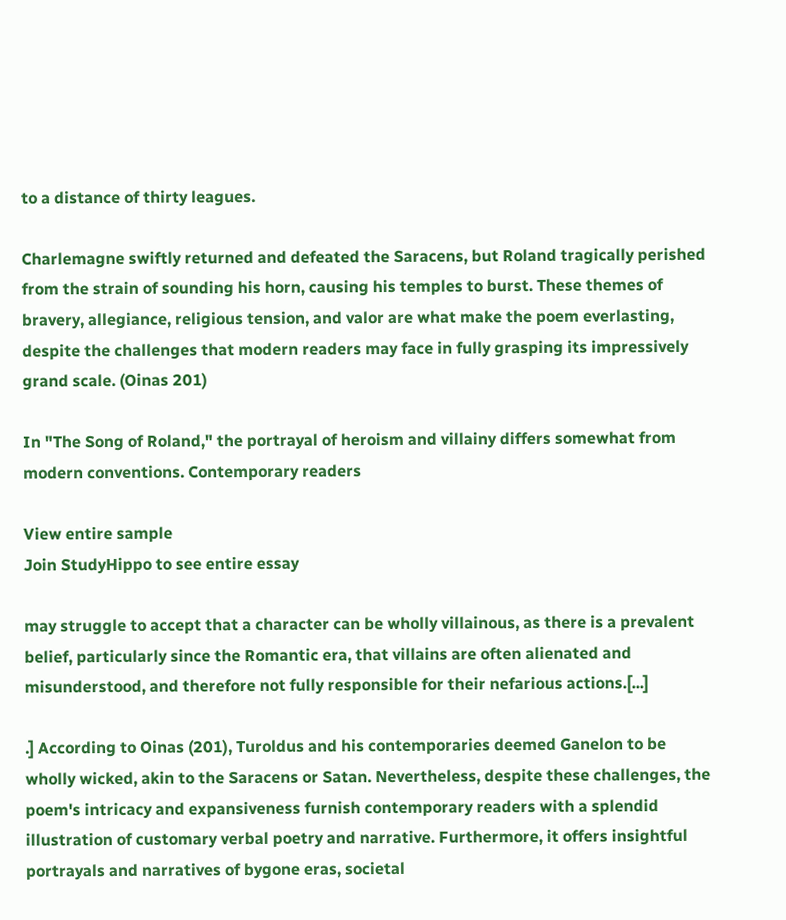to a distance of thirty leagues.

Charlemagne swiftly returned and defeated the Saracens, but Roland tragically perished from the strain of sounding his horn, causing his temples to burst. These themes of bravery, allegiance, religious tension, and valor are what make the poem everlasting, despite the challenges that modern readers may face in fully grasping its impressively grand scale. (Oinas 201)

In "The Song of Roland," the portrayal of heroism and villainy differs somewhat from modern conventions. Contemporary readers

View entire sample
Join StudyHippo to see entire essay

may struggle to accept that a character can be wholly villainous, as there is a prevalent belief, particularly since the Romantic era, that villains are often alienated and misunderstood, and therefore not fully responsible for their nefarious actions.[...]

.] According to Oinas (201), Turoldus and his contemporaries deemed Ganelon to be wholly wicked, akin to the Saracens or Satan. Nevertheless, despite these challenges, the poem's intricacy and expansiveness furnish contemporary readers with a splendid illustration of customary verbal poetry and narrative. Furthermore, it offers insightful portrayals and narratives of bygone eras, societal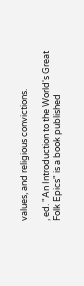values, and religious convictions.

, ed. "An Introduction to the World's Great Folk Epics" is a book published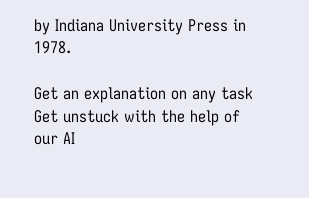by Indiana University Press in 1978.

Get an explanation on any task
Get unstuck with the help of our AI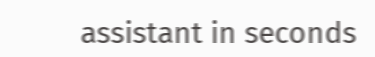assistant in seconds